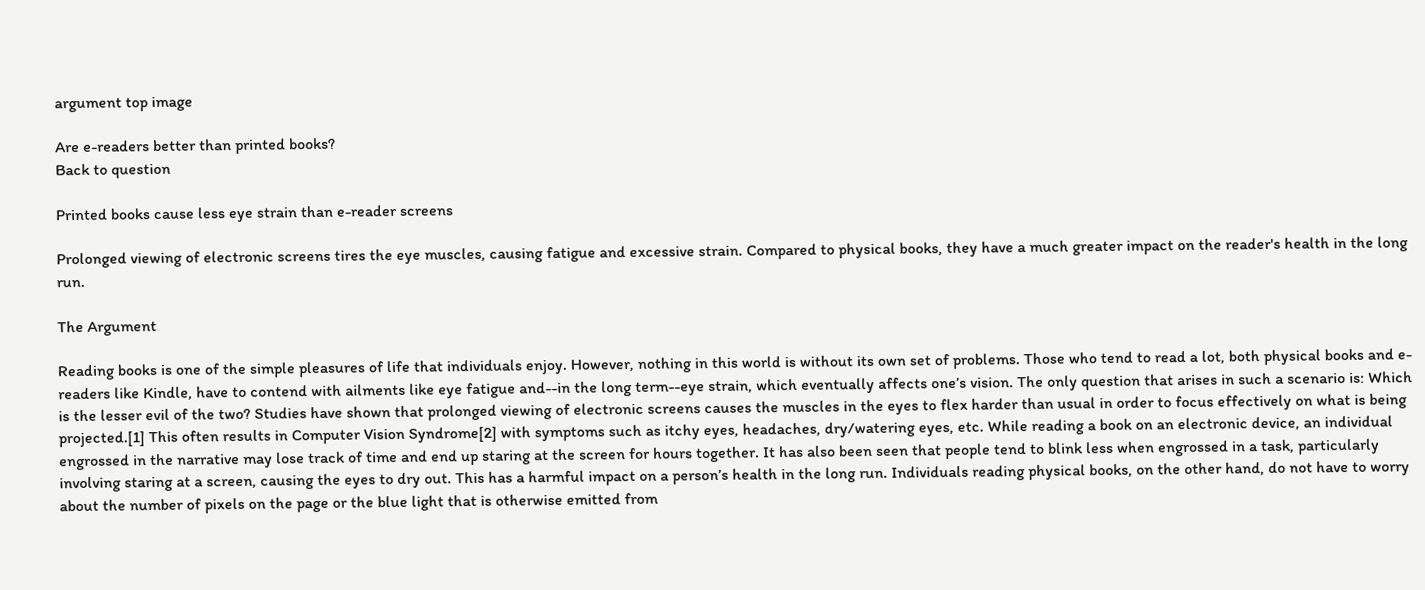argument top image

Are e-readers better than printed books?
Back to question

Printed books cause less eye strain than e-reader screens

Prolonged viewing of electronic screens tires the eye muscles, causing fatigue and excessive strain. Compared to physical books, they have a much greater impact on the reader's health in the long run.

The Argument

Reading books is one of the simple pleasures of life that individuals enjoy. However, nothing in this world is without its own set of problems. Those who tend to read a lot, both physical books and e-readers like Kindle, have to contend with ailments like eye fatigue and--in the long term--eye strain, which eventually affects one’s vision. The only question that arises in such a scenario is: Which is the lesser evil of the two? Studies have shown that prolonged viewing of electronic screens causes the muscles in the eyes to flex harder than usual in order to focus effectively on what is being projected.[1] This often results in Computer Vision Syndrome[2] with symptoms such as itchy eyes, headaches, dry/watering eyes, etc. While reading a book on an electronic device, an individual engrossed in the narrative may lose track of time and end up staring at the screen for hours together. It has also been seen that people tend to blink less when engrossed in a task, particularly involving staring at a screen, causing the eyes to dry out. This has a harmful impact on a person’s health in the long run. Individuals reading physical books, on the other hand, do not have to worry about the number of pixels on the page or the blue light that is otherwise emitted from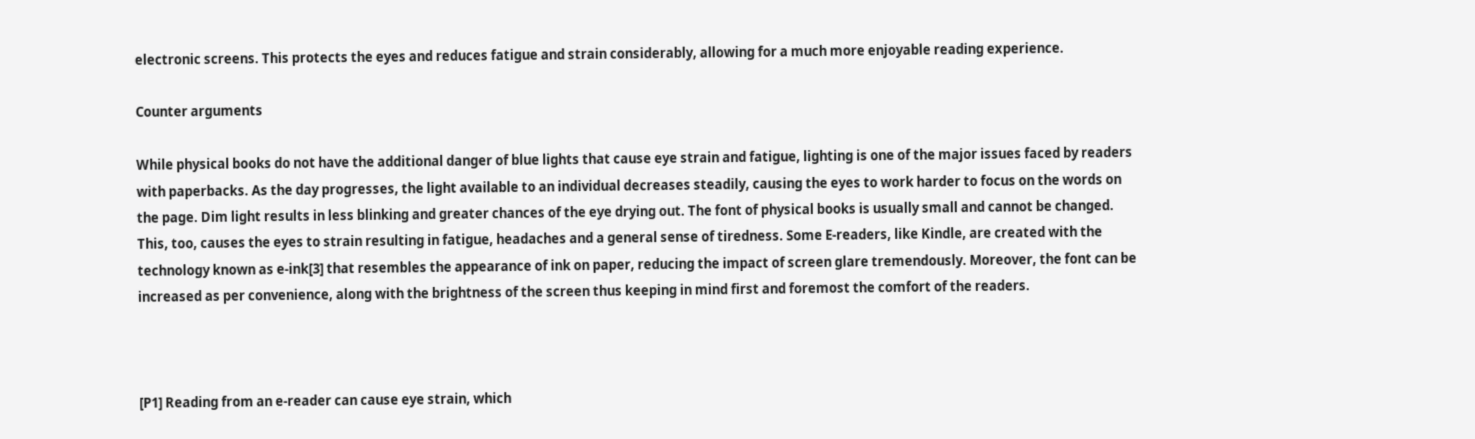electronic screens. This protects the eyes and reduces fatigue and strain considerably, allowing for a much more enjoyable reading experience.

Counter arguments

While physical books do not have the additional danger of blue lights that cause eye strain and fatigue, lighting is one of the major issues faced by readers with paperbacks. As the day progresses, the light available to an individual decreases steadily, causing the eyes to work harder to focus on the words on the page. Dim light results in less blinking and greater chances of the eye drying out. The font of physical books is usually small and cannot be changed. This, too, causes the eyes to strain resulting in fatigue, headaches and a general sense of tiredness. Some E-readers, like Kindle, are created with the technology known as e-ink[3] that resembles the appearance of ink on paper, reducing the impact of screen glare tremendously. Moreover, the font can be increased as per convenience, along with the brightness of the screen thus keeping in mind first and foremost the comfort of the readers.



[P1] Reading from an e-reader can cause eye strain, which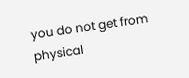you do not get from physical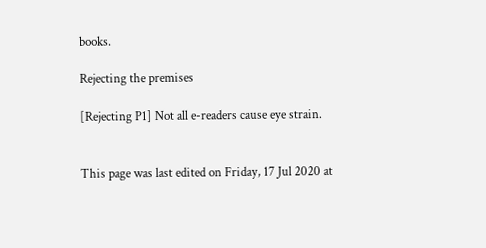books.

Rejecting the premises

[Rejecting P1] Not all e-readers cause eye strain.


This page was last edited on Friday, 17 Jul 2020 at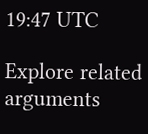19:47 UTC

Explore related arguments